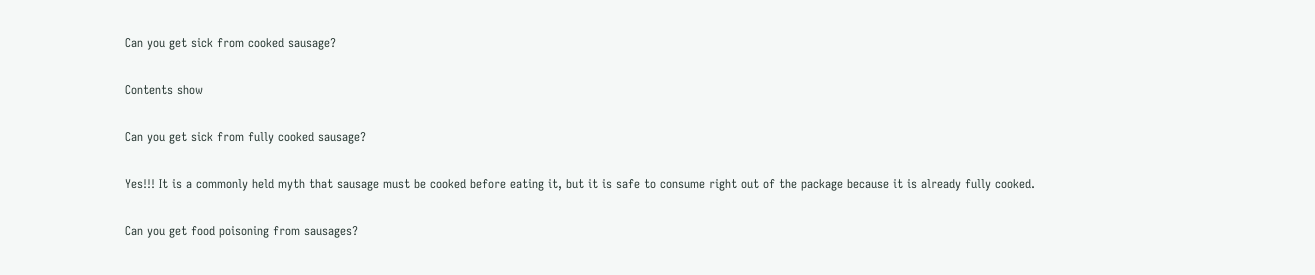Can you get sick from cooked sausage?

Contents show

Can you get sick from fully cooked sausage?

Yes!!! It is a commonly held myth that sausage must be cooked before eating it, but it is safe to consume right out of the package because it is already fully cooked.

Can you get food poisoning from sausages?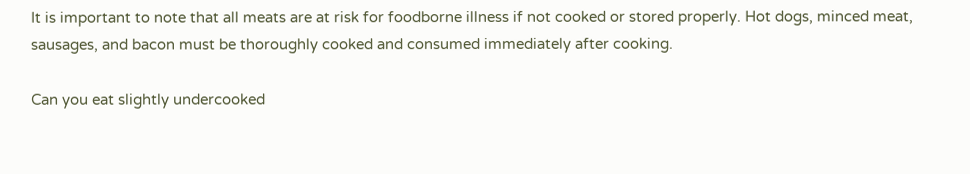It is important to note that all meats are at risk for foodborne illness if not cooked or stored properly. Hot dogs, minced meat, sausages, and bacon must be thoroughly cooked and consumed immediately after cooking.

Can you eat slightly undercooked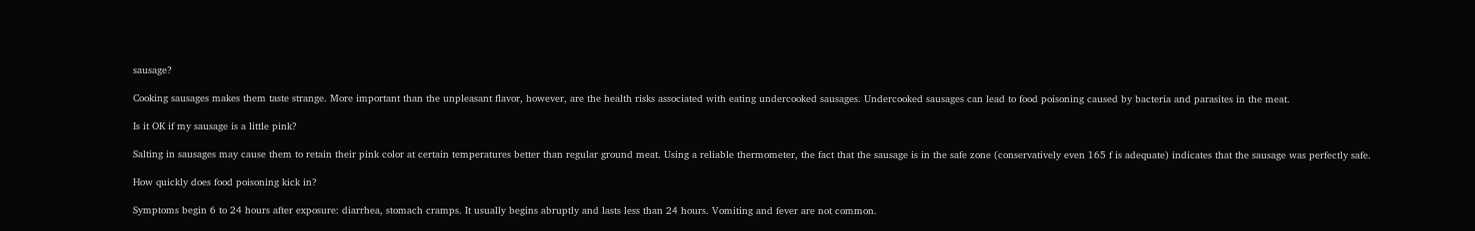sausage?

Cooking sausages makes them taste strange. More important than the unpleasant flavor, however, are the health risks associated with eating undercooked sausages. Undercooked sausages can lead to food poisoning caused by bacteria and parasites in the meat.

Is it OK if my sausage is a little pink?

Salting in sausages may cause them to retain their pink color at certain temperatures better than regular ground meat. Using a reliable thermometer, the fact that the sausage is in the safe zone (conservatively even 165 f is adequate) indicates that the sausage was perfectly safe.

How quickly does food poisoning kick in?

Symptoms begin 6 to 24 hours after exposure: diarrhea, stomach cramps. It usually begins abruptly and lasts less than 24 hours. Vomiting and fever are not common.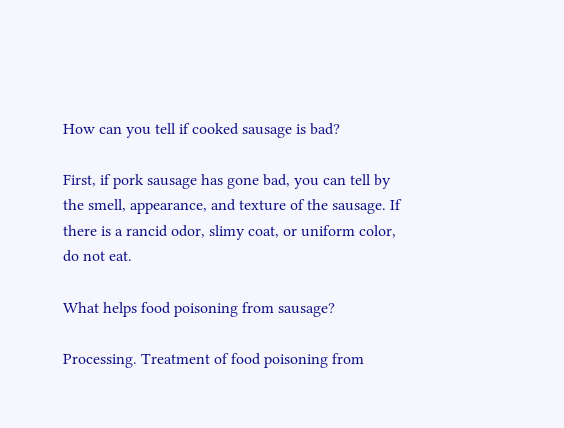How can you tell if cooked sausage is bad?

First, if pork sausage has gone bad, you can tell by the smell, appearance, and texture of the sausage. If there is a rancid odor, slimy coat, or uniform color, do not eat.

What helps food poisoning from sausage?

Processing. Treatment of food poisoning from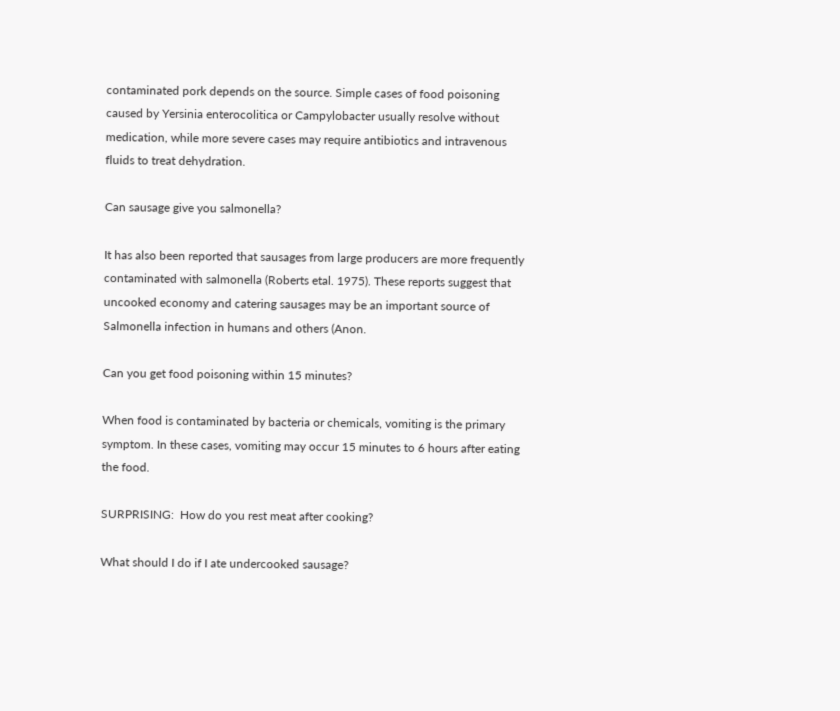contaminated pork depends on the source. Simple cases of food poisoning caused by Yersinia enterocolitica or Campylobacter usually resolve without medication, while more severe cases may require antibiotics and intravenous fluids to treat dehydration.

Can sausage give you salmonella?

It has also been reported that sausages from large producers are more frequently contaminated with salmonella (Roberts etal. 1975). These reports suggest that uncooked economy and catering sausages may be an important source of Salmonella infection in humans and others (Anon.

Can you get food poisoning within 15 minutes?

When food is contaminated by bacteria or chemicals, vomiting is the primary symptom. In these cases, vomiting may occur 15 minutes to 6 hours after eating the food.

SURPRISING:  How do you rest meat after cooking?

What should I do if I ate undercooked sausage?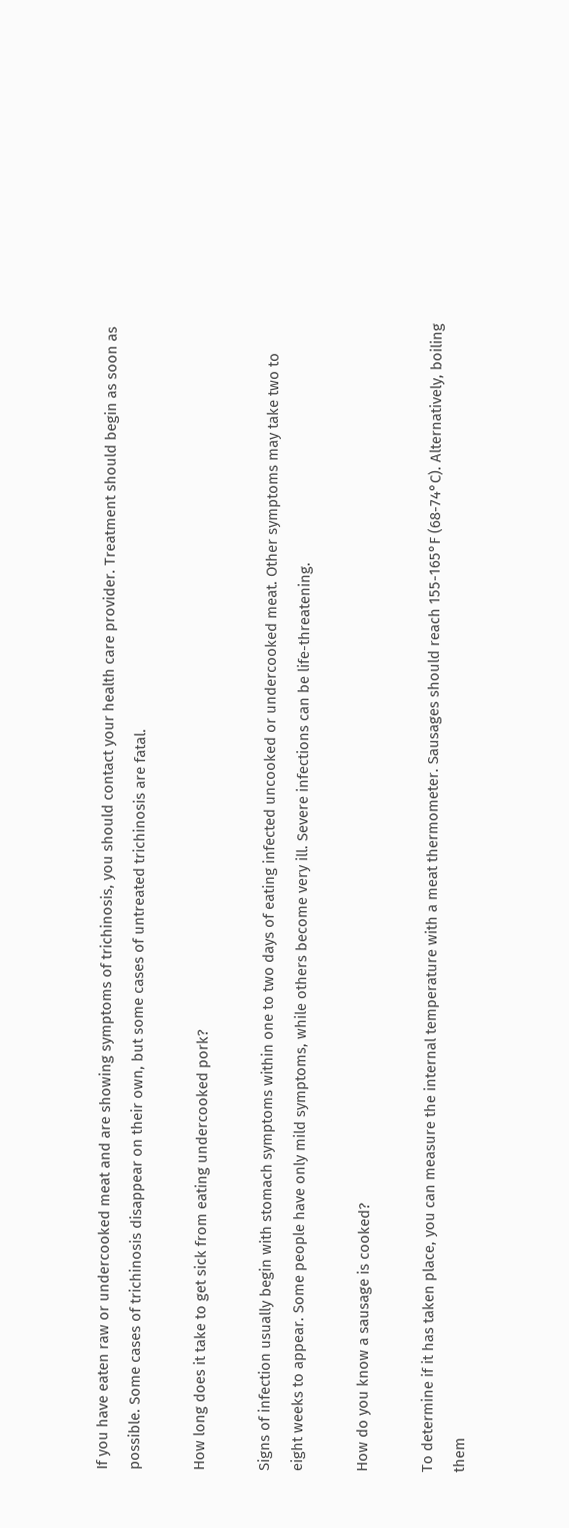If you have eaten raw or undercooked meat and are showing symptoms of trichinosis, you should contact your health care provider. Treatment should begin as soon as possible. Some cases of trichinosis disappear on their own, but some cases of untreated trichinosis are fatal.

How long does it take to get sick from eating undercooked pork?

Signs of infection usually begin with stomach symptoms within one to two days of eating infected uncooked or undercooked meat. Other symptoms may take two to eight weeks to appear. Some people have only mild symptoms, while others become very ill. Severe infections can be life-threatening.

How do you know a sausage is cooked?

To determine if it has taken place, you can measure the internal temperature with a meat thermometer. Sausages should reach 155-165°F (68-74°C). Alternatively, boiling them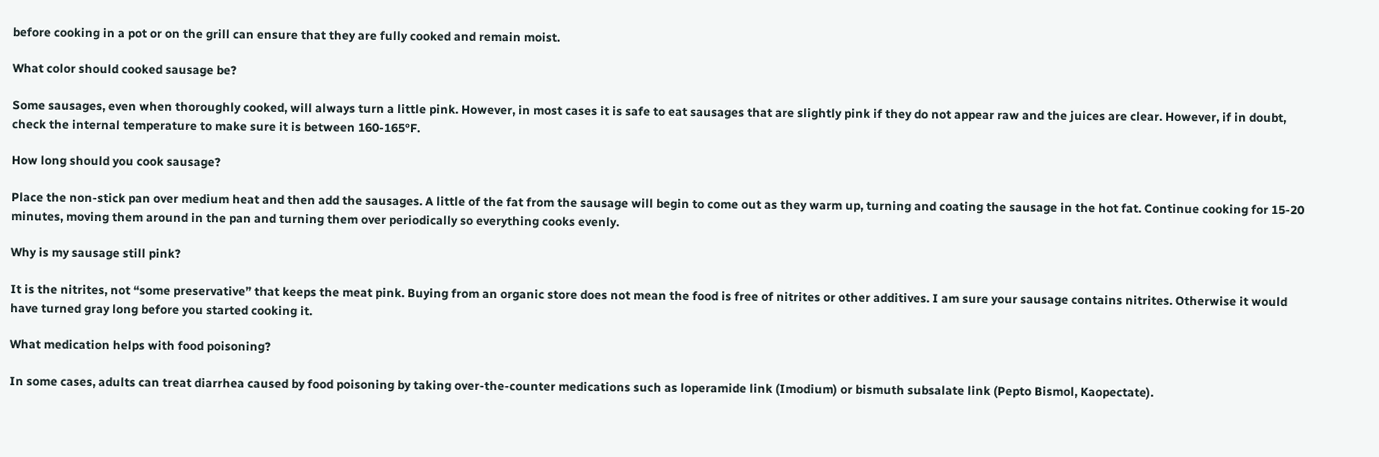before cooking in a pot or on the grill can ensure that they are fully cooked and remain moist.

What color should cooked sausage be?

Some sausages, even when thoroughly cooked, will always turn a little pink. However, in most cases it is safe to eat sausages that are slightly pink if they do not appear raw and the juices are clear. However, if in doubt, check the internal temperature to make sure it is between 160-165°F.

How long should you cook sausage?

Place the non-stick pan over medium heat and then add the sausages. A little of the fat from the sausage will begin to come out as they warm up, turning and coating the sausage in the hot fat. Continue cooking for 15-20 minutes, moving them around in the pan and turning them over periodically so everything cooks evenly.

Why is my sausage still pink?

It is the nitrites, not “some preservative” that keeps the meat pink. Buying from an organic store does not mean the food is free of nitrites or other additives. I am sure your sausage contains nitrites. Otherwise it would have turned gray long before you started cooking it.

What medication helps with food poisoning?

In some cases, adults can treat diarrhea caused by food poisoning by taking over-the-counter medications such as loperamide link (Imodium) or bismuth subsalate link (Pepto Bismol, Kaopectate).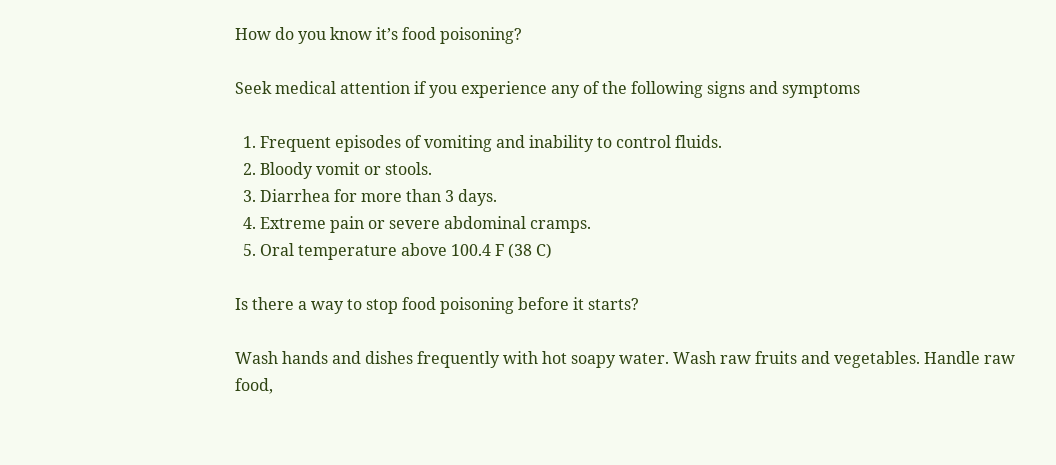How do you know it’s food poisoning?

Seek medical attention if you experience any of the following signs and symptoms

  1. Frequent episodes of vomiting and inability to control fluids.
  2. Bloody vomit or stools.
  3. Diarrhea for more than 3 days.
  4. Extreme pain or severe abdominal cramps.
  5. Oral temperature above 100.4 F (38 C)

Is there a way to stop food poisoning before it starts?

Wash hands and dishes frequently with hot soapy water. Wash raw fruits and vegetables. Handle raw food,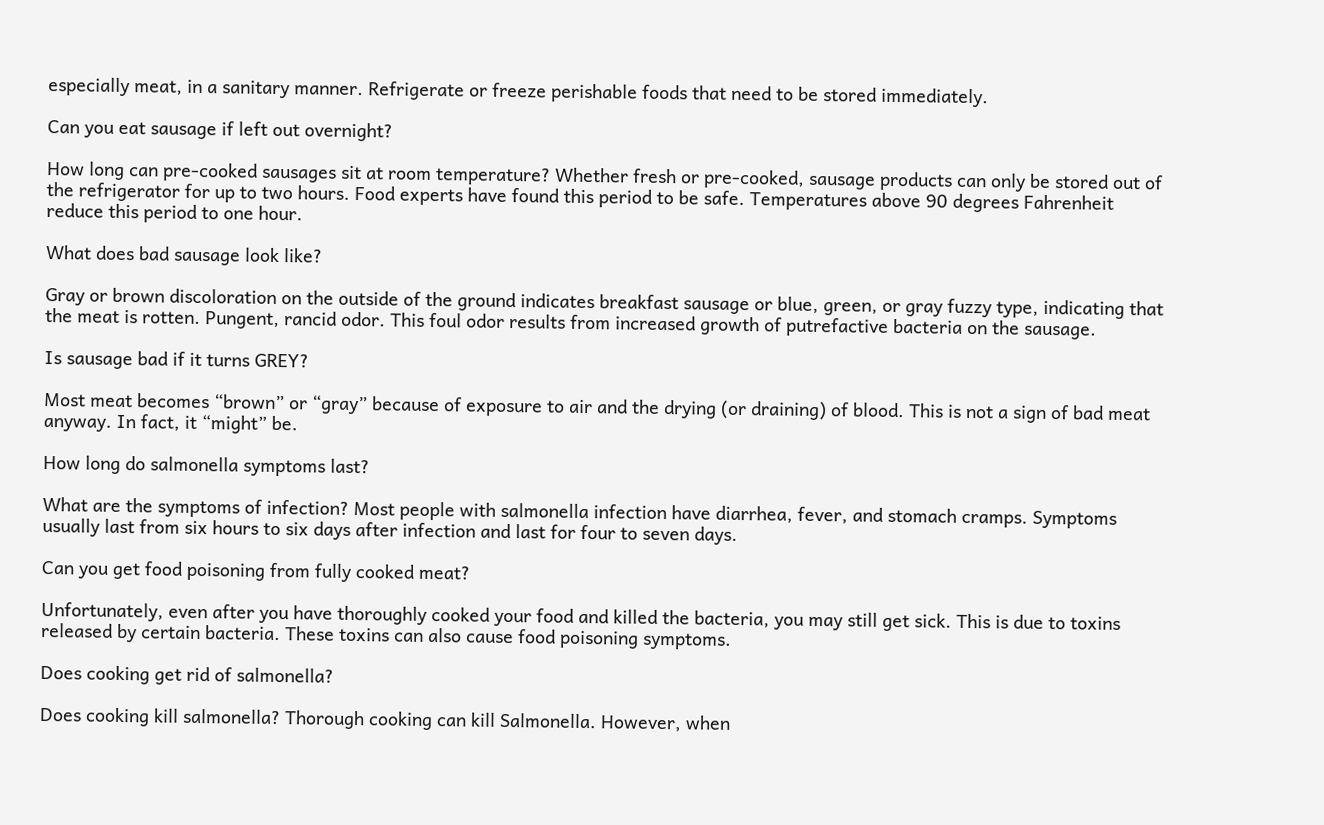especially meat, in a sanitary manner. Refrigerate or freeze perishable foods that need to be stored immediately.

Can you eat sausage if left out overnight?

How long can pre-cooked sausages sit at room temperature? Whether fresh or pre-cooked, sausage products can only be stored out of the refrigerator for up to two hours. Food experts have found this period to be safe. Temperatures above 90 degrees Fahrenheit reduce this period to one hour.

What does bad sausage look like?

Gray or brown discoloration on the outside of the ground indicates breakfast sausage or blue, green, or gray fuzzy type, indicating that the meat is rotten. Pungent, rancid odor. This foul odor results from increased growth of putrefactive bacteria on the sausage.

Is sausage bad if it turns GREY?

Most meat becomes “brown” or “gray” because of exposure to air and the drying (or draining) of blood. This is not a sign of bad meat anyway. In fact, it “might” be.

How long do salmonella symptoms last?

What are the symptoms of infection? Most people with salmonella infection have diarrhea, fever, and stomach cramps. Symptoms usually last from six hours to six days after infection and last for four to seven days.

Can you get food poisoning from fully cooked meat?

Unfortunately, even after you have thoroughly cooked your food and killed the bacteria, you may still get sick. This is due to toxins released by certain bacteria. These toxins can also cause food poisoning symptoms.

Does cooking get rid of salmonella?

Does cooking kill salmonella? Thorough cooking can kill Salmonella. However, when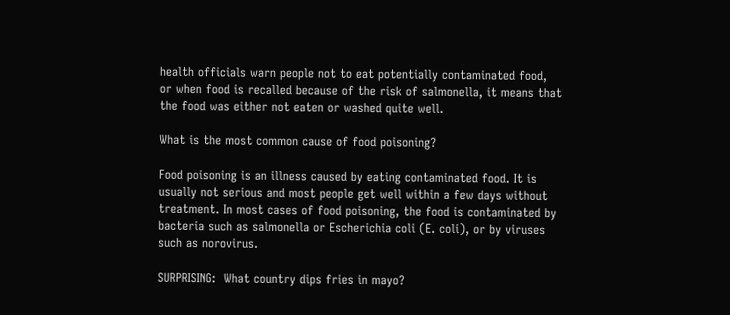health officials warn people not to eat potentially contaminated food, or when food is recalled because of the risk of salmonella, it means that the food was either not eaten or washed quite well.

What is the most common cause of food poisoning?

Food poisoning is an illness caused by eating contaminated food. It is usually not serious and most people get well within a few days without treatment. In most cases of food poisoning, the food is contaminated by bacteria such as salmonella or Escherichia coli (E. coli), or by viruses such as norovirus.

SURPRISING:  What country dips fries in mayo?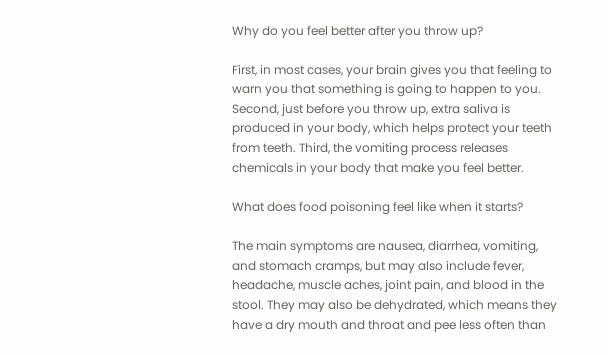Why do you feel better after you throw up?

First, in most cases, your brain gives you that feeling to warn you that something is going to happen to you. Second, just before you throw up, extra saliva is produced in your body, which helps protect your teeth from teeth. Third, the vomiting process releases chemicals in your body that make you feel better.

What does food poisoning feel like when it starts?

The main symptoms are nausea, diarrhea, vomiting, and stomach cramps, but may also include fever, headache, muscle aches, joint pain, and blood in the stool. They may also be dehydrated, which means they have a dry mouth and throat and pee less often than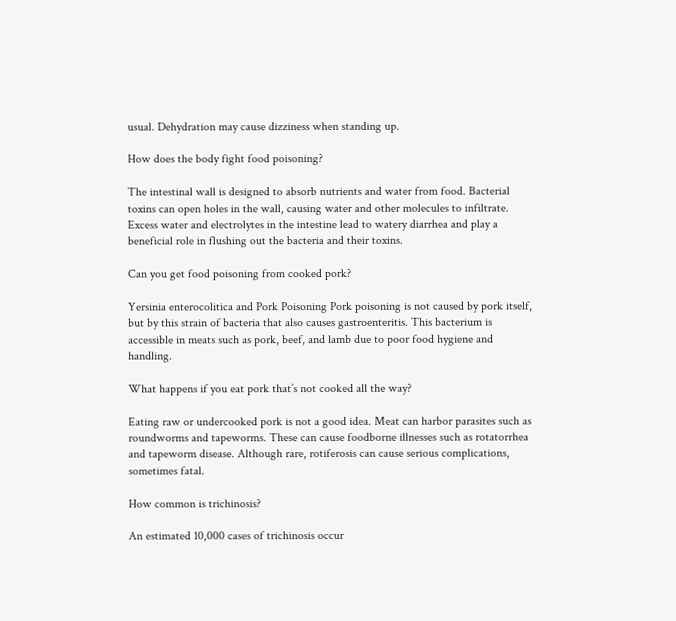usual. Dehydration may cause dizziness when standing up.

How does the body fight food poisoning?

The intestinal wall is designed to absorb nutrients and water from food. Bacterial toxins can open holes in the wall, causing water and other molecules to infiltrate. Excess water and electrolytes in the intestine lead to watery diarrhea and play a beneficial role in flushing out the bacteria and their toxins.

Can you get food poisoning from cooked pork?

Yersinia enterocolitica and Pork Poisoning Pork poisoning is not caused by pork itself, but by this strain of bacteria that also causes gastroenteritis. This bacterium is accessible in meats such as pork, beef, and lamb due to poor food hygiene and handling.

What happens if you eat pork that’s not cooked all the way?

Eating raw or undercooked pork is not a good idea. Meat can harbor parasites such as roundworms and tapeworms. These can cause foodborne illnesses such as rotatorrhea and tapeworm disease. Although rare, rotiferosis can cause serious complications, sometimes fatal.

How common is trichinosis?

An estimated 10,000 cases of trichinosis occur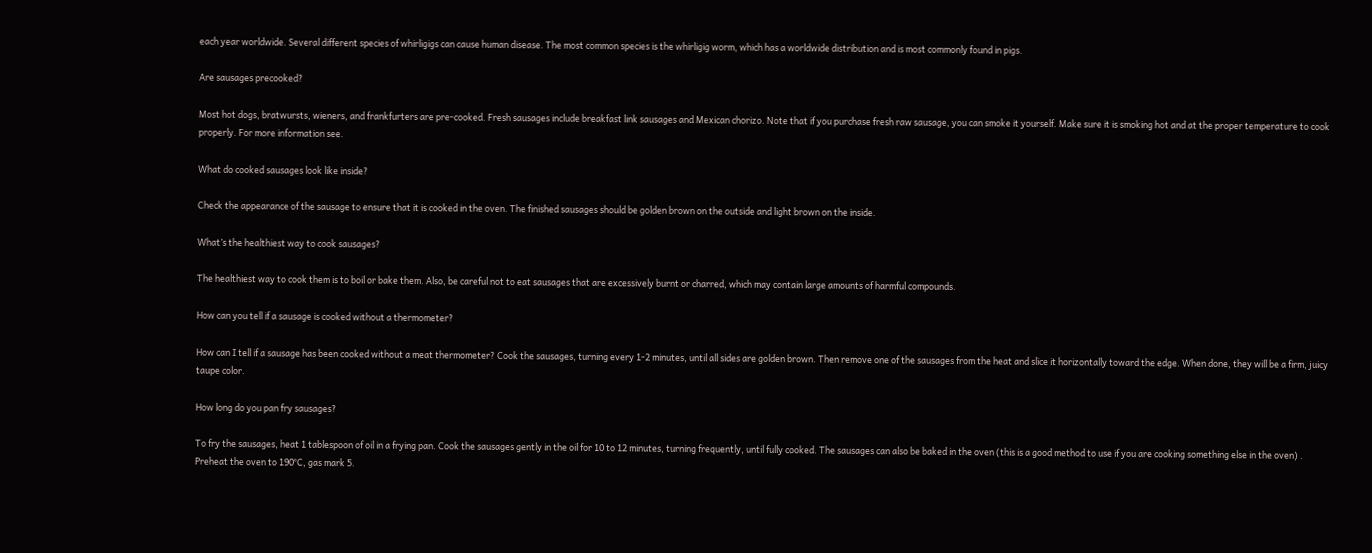each year worldwide. Several different species of whirligigs can cause human disease. The most common species is the whirligig worm, which has a worldwide distribution and is most commonly found in pigs.

Are sausages precooked?

Most hot dogs, bratwursts, wieners, and frankfurters are pre-cooked. Fresh sausages include breakfast link sausages and Mexican chorizo. Note that if you purchase fresh raw sausage, you can smoke it yourself. Make sure it is smoking hot and at the proper temperature to cook properly. For more information see.

What do cooked sausages look like inside?

Check the appearance of the sausage to ensure that it is cooked in the oven. The finished sausages should be golden brown on the outside and light brown on the inside.

What’s the healthiest way to cook sausages?

The healthiest way to cook them is to boil or bake them. Also, be careful not to eat sausages that are excessively burnt or charred, which may contain large amounts of harmful compounds.

How can you tell if a sausage is cooked without a thermometer?

How can I tell if a sausage has been cooked without a meat thermometer? Cook the sausages, turning every 1-2 minutes, until all sides are golden brown. Then remove one of the sausages from the heat and slice it horizontally toward the edge. When done, they will be a firm, juicy taupe color.

How long do you pan fry sausages?

To fry the sausages, heat 1 tablespoon of oil in a frying pan. Cook the sausages gently in the oil for 10 to 12 minutes, turning frequently, until fully cooked. The sausages can also be baked in the oven (this is a good method to use if you are cooking something else in the oven) . Preheat the oven to 190°C, gas mark 5.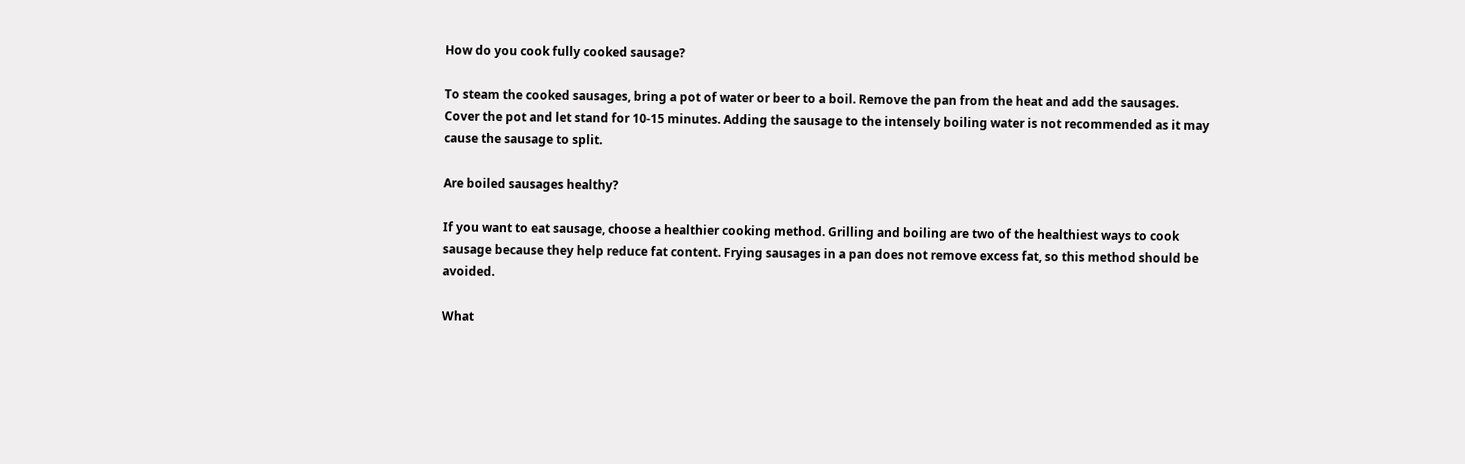How do you cook fully cooked sausage?

To steam the cooked sausages, bring a pot of water or beer to a boil. Remove the pan from the heat and add the sausages. Cover the pot and let stand for 10-15 minutes. Adding the sausage to the intensely boiling water is not recommended as it may cause the sausage to split.

Are boiled sausages healthy?

If you want to eat sausage, choose a healthier cooking method. Grilling and boiling are two of the healthiest ways to cook sausage because they help reduce fat content. Frying sausages in a pan does not remove excess fat, so this method should be avoided.

What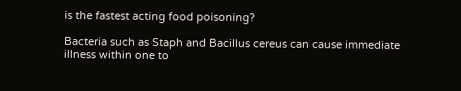is the fastest acting food poisoning?

Bacteria such as Staph and Bacillus cereus can cause immediate illness within one to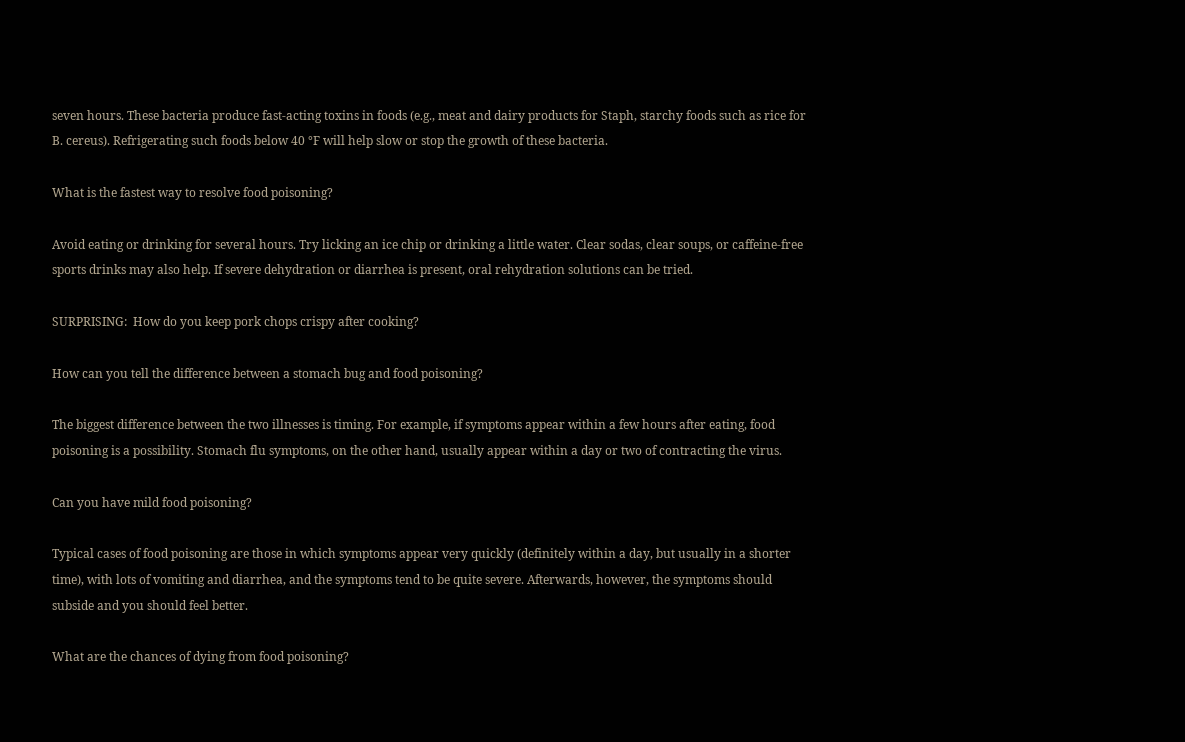seven hours. These bacteria produce fast-acting toxins in foods (e.g., meat and dairy products for Staph, starchy foods such as rice for B. cereus). Refrigerating such foods below 40 °F will help slow or stop the growth of these bacteria.

What is the fastest way to resolve food poisoning?

Avoid eating or drinking for several hours. Try licking an ice chip or drinking a little water. Clear sodas, clear soups, or caffeine-free sports drinks may also help. If severe dehydration or diarrhea is present, oral rehydration solutions can be tried.

SURPRISING:  How do you keep pork chops crispy after cooking?

How can you tell the difference between a stomach bug and food poisoning?

The biggest difference between the two illnesses is timing. For example, if symptoms appear within a few hours after eating, food poisoning is a possibility. Stomach flu symptoms, on the other hand, usually appear within a day or two of contracting the virus.

Can you have mild food poisoning?

Typical cases of food poisoning are those in which symptoms appear very quickly (definitely within a day, but usually in a shorter time), with lots of vomiting and diarrhea, and the symptoms tend to be quite severe. Afterwards, however, the symptoms should subside and you should feel better.

What are the chances of dying from food poisoning?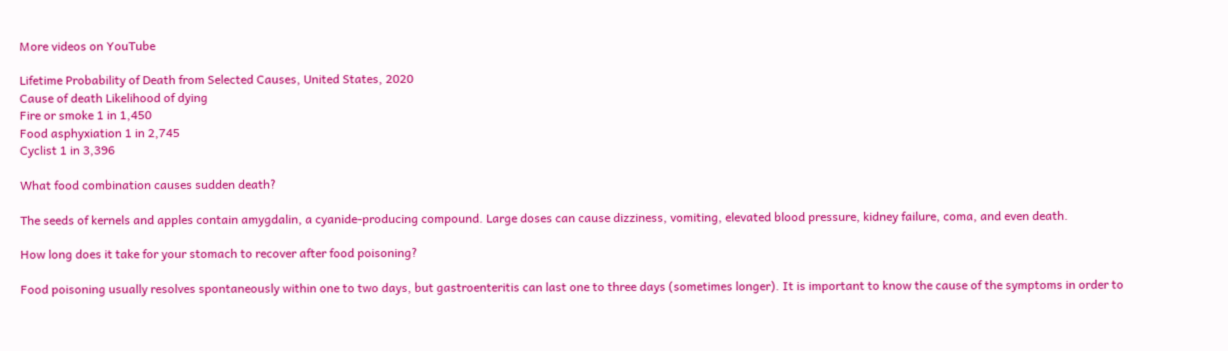More videos on YouTube

Lifetime Probability of Death from Selected Causes, United States, 2020
Cause of death Likelihood of dying
Fire or smoke 1 in 1,450
Food asphyxiation 1 in 2,745
Cyclist 1 in 3,396

What food combination causes sudden death?

The seeds of kernels and apples contain amygdalin, a cyanide-producing compound. Large doses can cause dizziness, vomiting, elevated blood pressure, kidney failure, coma, and even death.

How long does it take for your stomach to recover after food poisoning?

Food poisoning usually resolves spontaneously within one to two days, but gastroenteritis can last one to three days (sometimes longer). It is important to know the cause of the symptoms in order to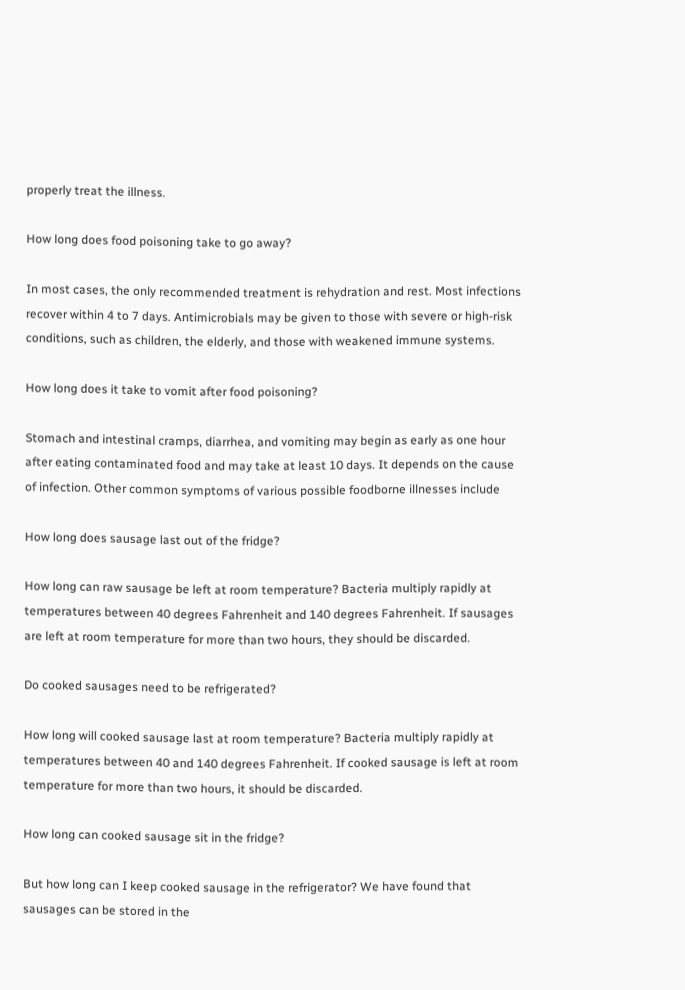properly treat the illness.

How long does food poisoning take to go away?

In most cases, the only recommended treatment is rehydration and rest. Most infections recover within 4 to 7 days. Antimicrobials may be given to those with severe or high-risk conditions, such as children, the elderly, and those with weakened immune systems.

How long does it take to vomit after food poisoning?

Stomach and intestinal cramps, diarrhea, and vomiting may begin as early as one hour after eating contaminated food and may take at least 10 days. It depends on the cause of infection. Other common symptoms of various possible foodborne illnesses include

How long does sausage last out of the fridge?

How long can raw sausage be left at room temperature? Bacteria multiply rapidly at temperatures between 40 degrees Fahrenheit and 140 degrees Fahrenheit. If sausages are left at room temperature for more than two hours, they should be discarded.

Do cooked sausages need to be refrigerated?

How long will cooked sausage last at room temperature? Bacteria multiply rapidly at temperatures between 40 and 140 degrees Fahrenheit. If cooked sausage is left at room temperature for more than two hours, it should be discarded.

How long can cooked sausage sit in the fridge?

But how long can I keep cooked sausage in the refrigerator? We have found that sausages can be stored in the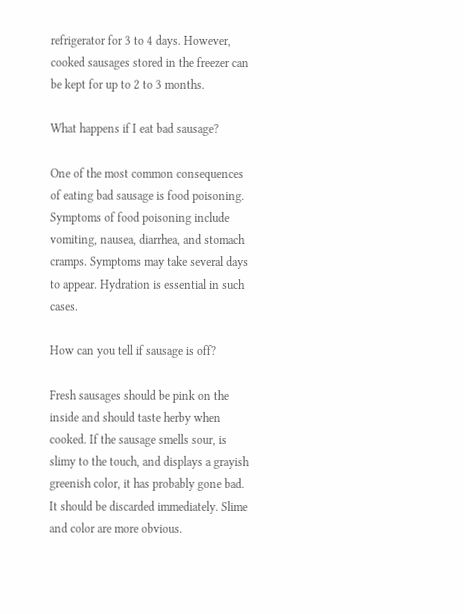refrigerator for 3 to 4 days. However, cooked sausages stored in the freezer can be kept for up to 2 to 3 months.

What happens if I eat bad sausage?

One of the most common consequences of eating bad sausage is food poisoning. Symptoms of food poisoning include vomiting, nausea, diarrhea, and stomach cramps. Symptoms may take several days to appear. Hydration is essential in such cases.

How can you tell if sausage is off?

Fresh sausages should be pink on the inside and should taste herby when cooked. If the sausage smells sour, is slimy to the touch, and displays a grayish greenish color, it has probably gone bad. It should be discarded immediately. Slime and color are more obvious.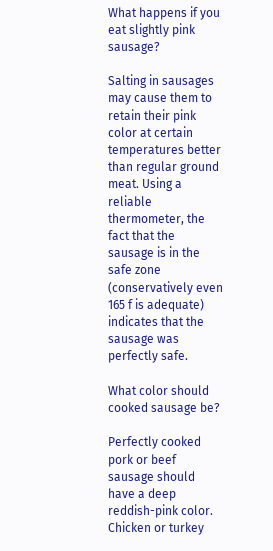What happens if you eat slightly pink sausage?

Salting in sausages may cause them to retain their pink color at certain temperatures better than regular ground meat. Using a reliable thermometer, the fact that the sausage is in the safe zone (conservatively even 165 f is adequate) indicates that the sausage was perfectly safe.

What color should cooked sausage be?

Perfectly cooked pork or beef sausage should have a deep reddish-pink color. Chicken or turkey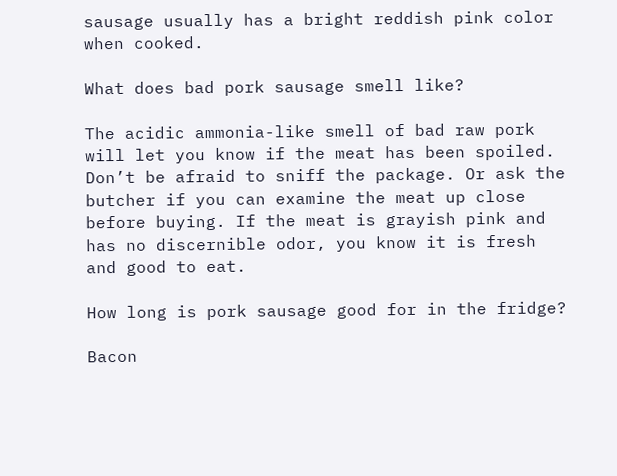sausage usually has a bright reddish pink color when cooked.

What does bad pork sausage smell like?

The acidic ammonia-like smell of bad raw pork will let you know if the meat has been spoiled. Don’t be afraid to sniff the package. Or ask the butcher if you can examine the meat up close before buying. If the meat is grayish pink and has no discernible odor, you know it is fresh and good to eat.

How long is pork sausage good for in the fridge?

Bacon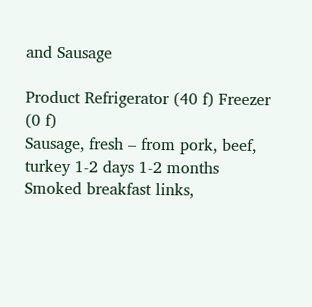and Sausage

Product Refrigerator (40 f) Freezer (0 f)
Sausage, fresh – from pork, beef, turkey 1-2 days 1-2 months
Smoked breakfast links,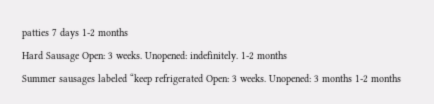patties 7 days 1-2 months
Hard Sausage Open: 3 weeks. Unopened: indefinitely. 1-2 months
Summer sausages labeled “keep refrigerated Open: 3 weeks. Unopened: 3 months 1-2 months